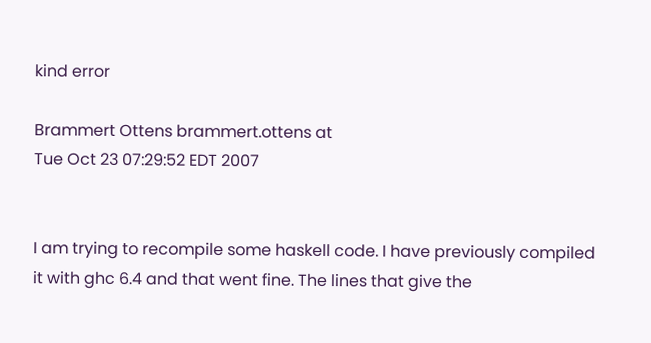kind error

Brammert Ottens brammert.ottens at
Tue Oct 23 07:29:52 EDT 2007


I am trying to recompile some haskell code. I have previously compiled
it with ghc 6.4 and that went fine. The lines that give the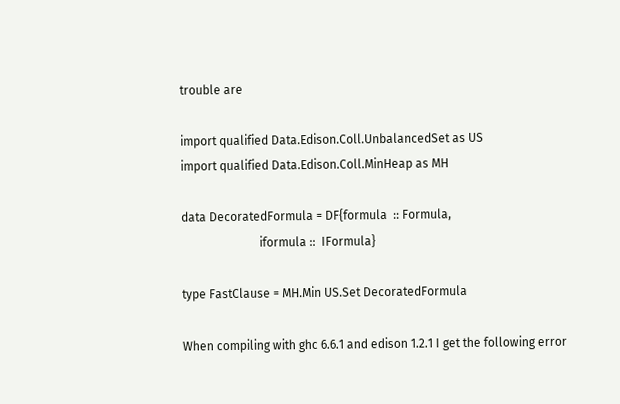trouble are

import qualified Data.Edison.Coll.UnbalancedSet as US
import qualified Data.Edison.Coll.MinHeap as MH

data DecoratedFormula = DF{formula  :: Formula,
                          iformula ::  IFormula}

type FastClause = MH.Min US.Set DecoratedFormula

When compiling with ghc 6.6.1 and edison 1.2.1 I get the following error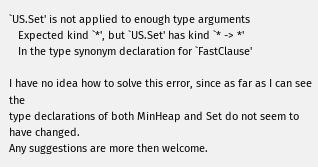`US.Set' is not applied to enough type arguments
   Expected kind `*', but `US.Set' has kind `* -> *'
   In the type synonym declaration for `FastClause'

I have no idea how to solve this error, since as far as I can see the
type declarations of both MinHeap and Set do not seem to have changed.
Any suggestions are more then welcome.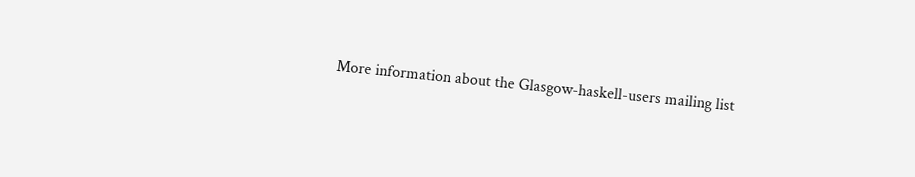More information about the Glasgow-haskell-users mailing list